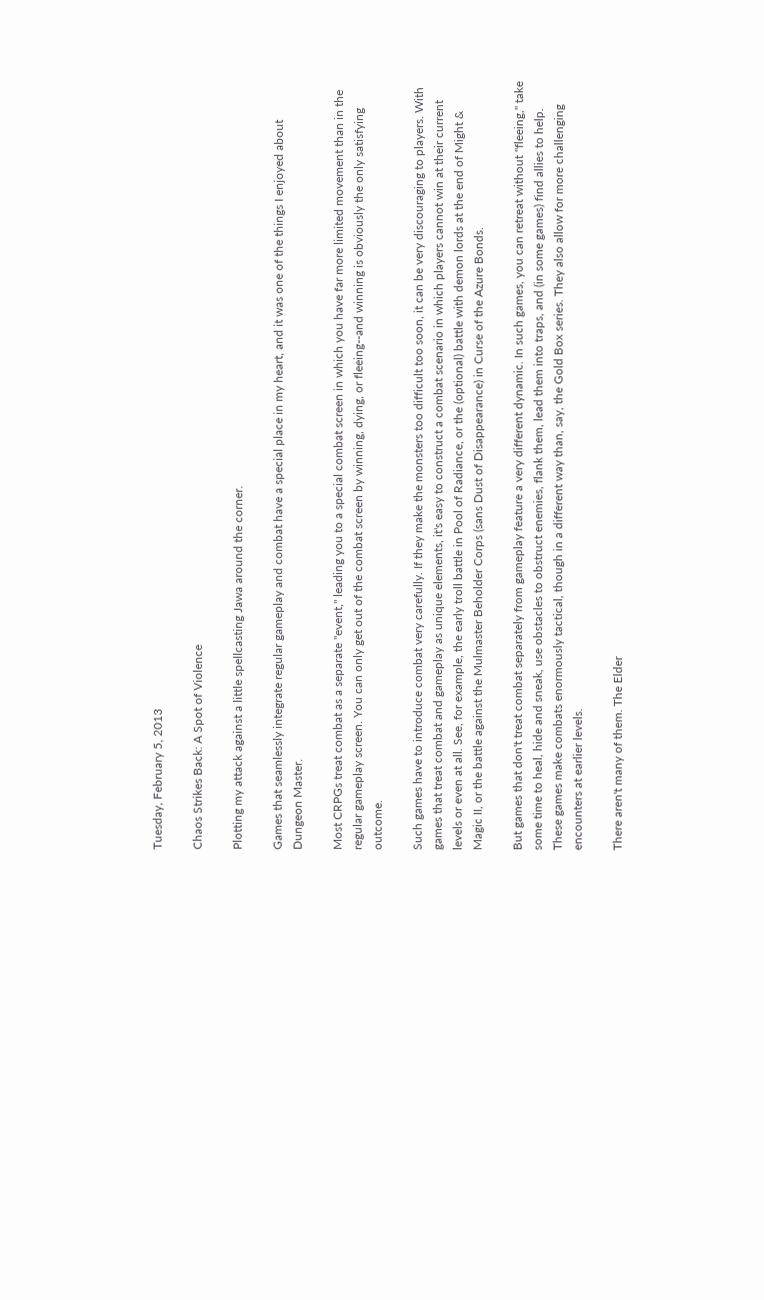Tuesday, February 5, 2013

Chaos Strikes Back: A Spot of Violence

Plotting my attack against a little spellcasting Jawa around the corner.

Games that seamlessly integrate regular gameplay and combat have a special place in my heart, and it was one of the things I enjoyed about Dungeon Master.

Most CRPGs treat combat as a separate "event," leading you to a special combat screen in which you have far more limited movement than in the regular gameplay screen. You can only get out of the combat screen by winning, dying, or fleeing--and winning is obviously the only satisfying outcome.

Such games have to introduce combat very carefully. If they make the monsters too difficult too soon, it can be very discouraging to players. With games that treat combat and gameplay as unique elements, it's easy to construct a combat scenario in which players cannot win at their current levels or even at all. See, for example, the early troll battle in Pool of Radiance, or the (optional) battle with demon lords at the end of Might & Magic II, or the battle against the Mulmaster Beholder Corps (sans Dust of Disappearance) in Curse of the Azure Bonds.

But games that don't treat combat separately from gameplay feature a very different dynamic. In such games, you can retreat without "fleeing," take some time to heal, hide and sneak, use obstacles to obstruct enemies, flank them, lead them into traps, and (in some games) find allies to help. These games make combats enormously tactical, though in a different way than, say, the Gold Box series. They also allow for more challenging encounters at earlier levels.

There aren't many of them. The Elder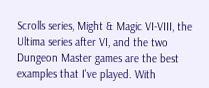Scrolls series, Might & Magic VI-VIII, the Ultima series after VI, and the two Dungeon Master games are the best examples that I've played. With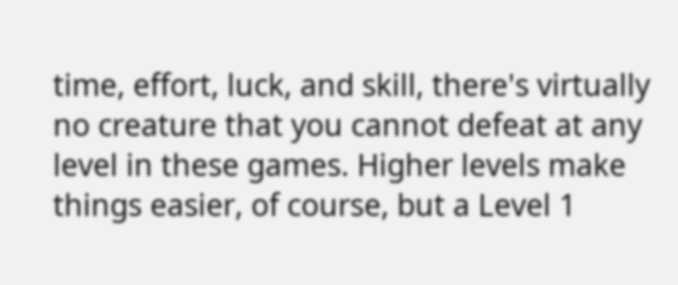time, effort, luck, and skill, there's virtually no creature that you cannot defeat at any level in these games. Higher levels make things easier, of course, but a Level 1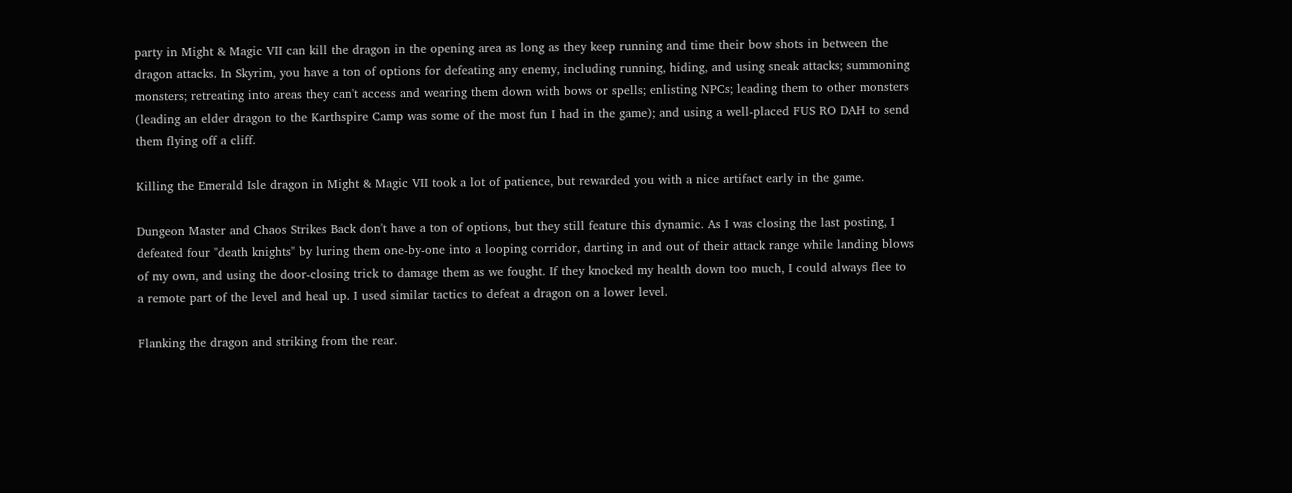party in Might & Magic VII can kill the dragon in the opening area as long as they keep running and time their bow shots in between the dragon attacks. In Skyrim, you have a ton of options for defeating any enemy, including running, hiding, and using sneak attacks; summoning monsters; retreating into areas they can't access and wearing them down with bows or spells; enlisting NPCs; leading them to other monsters (leading an elder dragon to the Karthspire Camp was some of the most fun I had in the game); and using a well-placed FUS RO DAH to send them flying off a cliff.

Killing the Emerald Isle dragon in Might & Magic VII took a lot of patience, but rewarded you with a nice artifact early in the game.

Dungeon Master and Chaos Strikes Back don't have a ton of options, but they still feature this dynamic. As I was closing the last posting, I defeated four "death knights" by luring them one-by-one into a looping corridor, darting in and out of their attack range while landing blows of my own, and using the door-closing trick to damage them as we fought. If they knocked my health down too much, I could always flee to a remote part of the level and heal up. I used similar tactics to defeat a dragon on a lower level.

Flanking the dragon and striking from the rear.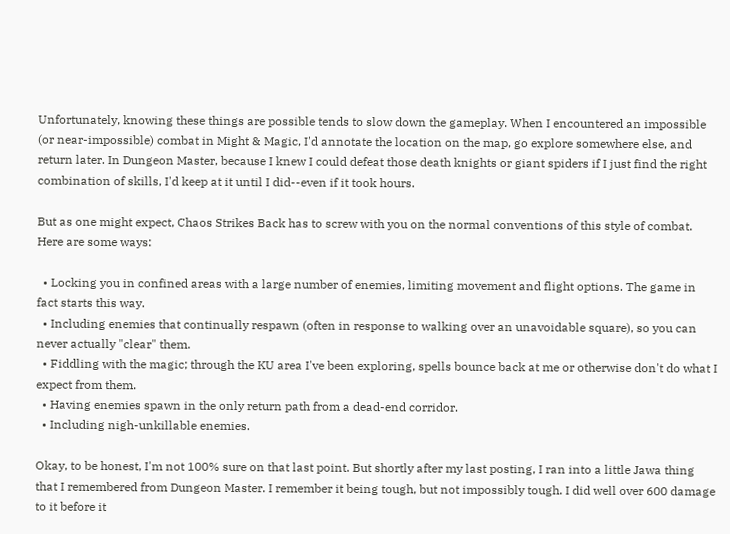Unfortunately, knowing these things are possible tends to slow down the gameplay. When I encountered an impossible (or near-impossible) combat in Might & Magic, I'd annotate the location on the map, go explore somewhere else, and return later. In Dungeon Master, because I knew I could defeat those death knights or giant spiders if I just find the right combination of skills, I'd keep at it until I did--even if it took hours.

But as one might expect, Chaos Strikes Back has to screw with you on the normal conventions of this style of combat. Here are some ways:

  • Locking you in confined areas with a large number of enemies, limiting movement and flight options. The game in fact starts this way.
  • Including enemies that continually respawn (often in response to walking over an unavoidable square), so you can never actually "clear" them.
  • Fiddling with the magic; through the KU area I've been exploring, spells bounce back at me or otherwise don't do what I expect from them.
  • Having enemies spawn in the only return path from a dead-end corridor.
  • Including nigh-unkillable enemies.

Okay, to be honest, I'm not 100% sure on that last point. But shortly after my last posting, I ran into a little Jawa thing that I remembered from Dungeon Master. I remember it being tough, but not impossibly tough. I did well over 600 damage to it before it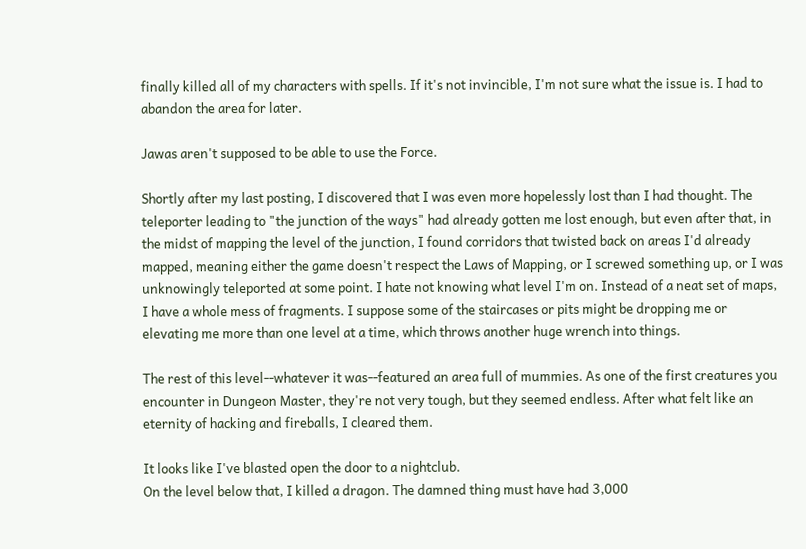finally killed all of my characters with spells. If it's not invincible, I'm not sure what the issue is. I had to abandon the area for later.

Jawas aren't supposed to be able to use the Force.

Shortly after my last posting, I discovered that I was even more hopelessly lost than I had thought. The teleporter leading to "the junction of the ways" had already gotten me lost enough, but even after that, in the midst of mapping the level of the junction, I found corridors that twisted back on areas I'd already mapped, meaning either the game doesn't respect the Laws of Mapping, or I screwed something up, or I was unknowingly teleported at some point. I hate not knowing what level I'm on. Instead of a neat set of maps, I have a whole mess of fragments. I suppose some of the staircases or pits might be dropping me or elevating me more than one level at a time, which throws another huge wrench into things.

The rest of this level--whatever it was--featured an area full of mummies. As one of the first creatures you encounter in Dungeon Master, they're not very tough, but they seemed endless. After what felt like an eternity of hacking and fireballs, I cleared them.

It looks like I've blasted open the door to a nightclub.
On the level below that, I killed a dragon. The damned thing must have had 3,000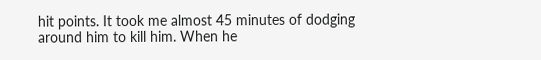hit points. It took me almost 45 minutes of dodging around him to kill him. When he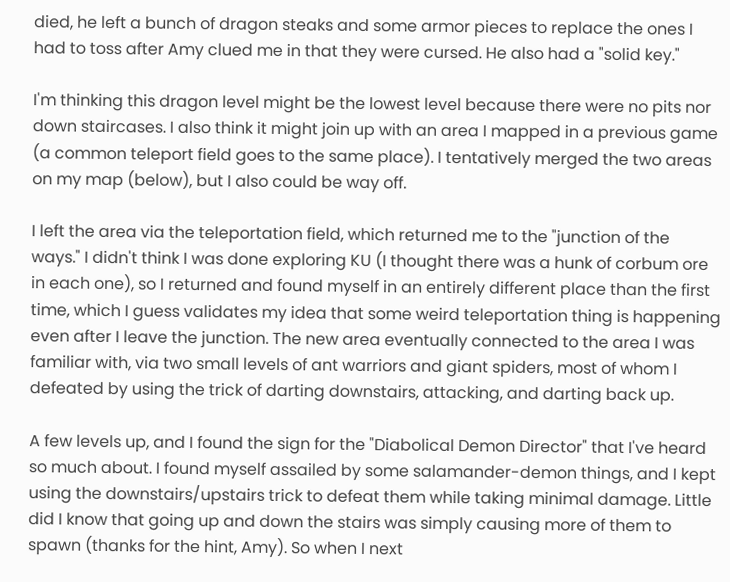died, he left a bunch of dragon steaks and some armor pieces to replace the ones I had to toss after Amy clued me in that they were cursed. He also had a "solid key."

I'm thinking this dragon level might be the lowest level because there were no pits nor down staircases. I also think it might join up with an area I mapped in a previous game (a common teleport field goes to the same place). I tentatively merged the two areas on my map (below), but I also could be way off.

I left the area via the teleportation field, which returned me to the "junction of the ways." I didn't think I was done exploring KU (I thought there was a hunk of corbum ore in each one), so I returned and found myself in an entirely different place than the first time, which I guess validates my idea that some weird teleportation thing is happening even after I leave the junction. The new area eventually connected to the area I was familiar with, via two small levels of ant warriors and giant spiders, most of whom I defeated by using the trick of darting downstairs, attacking, and darting back up.

A few levels up, and I found the sign for the "Diabolical Demon Director" that I've heard so much about. I found myself assailed by some salamander-demon things, and I kept using the downstairs/upstairs trick to defeat them while taking minimal damage. Little did I know that going up and down the stairs was simply causing more of them to spawn (thanks for the hint, Amy). So when I next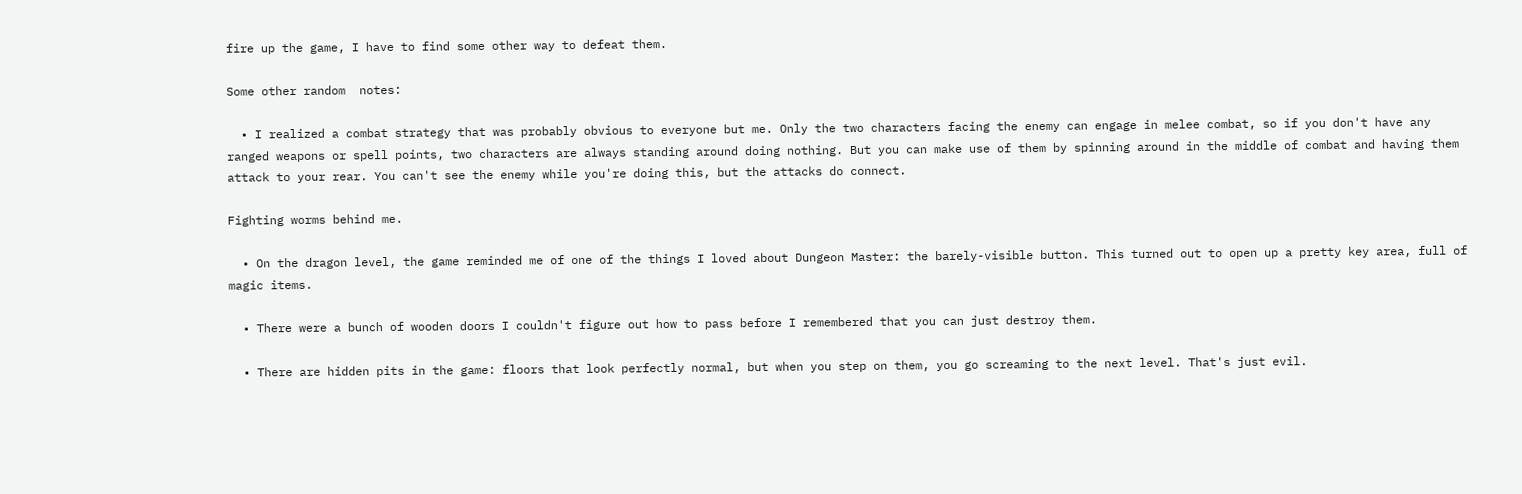fire up the game, I have to find some other way to defeat them.

Some other random  notes:

  • I realized a combat strategy that was probably obvious to everyone but me. Only the two characters facing the enemy can engage in melee combat, so if you don't have any ranged weapons or spell points, two characters are always standing around doing nothing. But you can make use of them by spinning around in the middle of combat and having them attack to your rear. You can't see the enemy while you're doing this, but the attacks do connect.

Fighting worms behind me.

  • On the dragon level, the game reminded me of one of the things I loved about Dungeon Master: the barely-visible button. This turned out to open up a pretty key area, full of magic items.

  • There were a bunch of wooden doors I couldn't figure out how to pass before I remembered that you can just destroy them.

  • There are hidden pits in the game: floors that look perfectly normal, but when you step on them, you go screaming to the next level. That's just evil.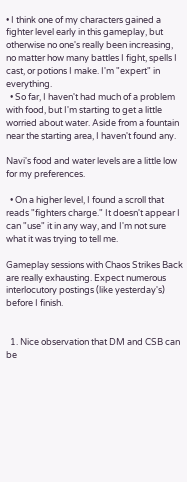• I think one of my characters gained a fighter level early in this gameplay, but otherwise no one's really been increasing, no matter how many battles I fight, spells I cast, or potions I make. I'm "expert" in everything.
  • So far, I haven't had much of a problem with food, but I'm starting to get a little worried about water. Aside from a fountain near the starting area, I haven't found any.

Navi's food and water levels are a little low for my preferences.

  • On a higher level, I found a scroll that reads "fighters charge." It doesn't appear I can "use" it in any way, and I'm not sure what it was trying to tell me.

Gameplay sessions with Chaos Strikes Back are really exhausting. Expect numerous interlocutory postings (like yesterday's) before I finish.


  1. Nice observation that DM and CSB can be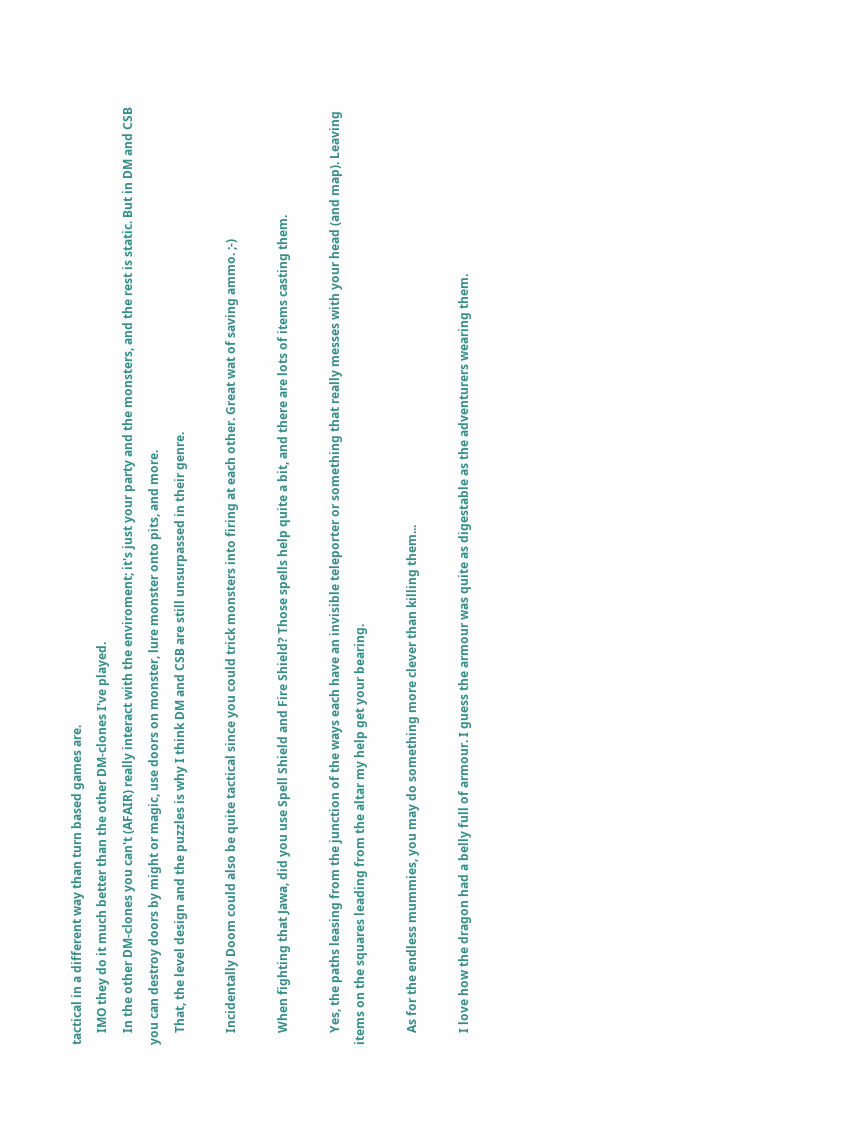tactical in a different way than turn based games are.
    IMO they do it much better than the other DM-clones I've played.
    In the other DM-clones you can't (AFAIR) really interact with the enviroment; it's just your party and the monsters, and the rest is static. But in DM and CSB you can destroy doors by might or magic, use doors on monster, lure monster onto pits, and more.
    That, the level design and the puzzles is why I think DM and CSB are still unsurpassed in their genre.

    Incidentally Doom could also be quite tactical since you could trick monsters into firing at each other. Great wat of saving ammo. ;-)

    When fighting that Jawa, did you use Spell Shield and Fire Shield? Those spells help quite a bit, and there are lots of items casting them.

    Yes, the paths leasing from the junction of the ways each have an invisible teleporter or something that really messes with your head (and map). Leaving items on the squares leading from the altar my help get your bearing.

    As for the endless mummies, you may do something more clever than killing them...

    I love how the dragon had a belly full of armour. I guess the armour was quite as digestable as the adventurers wearing them.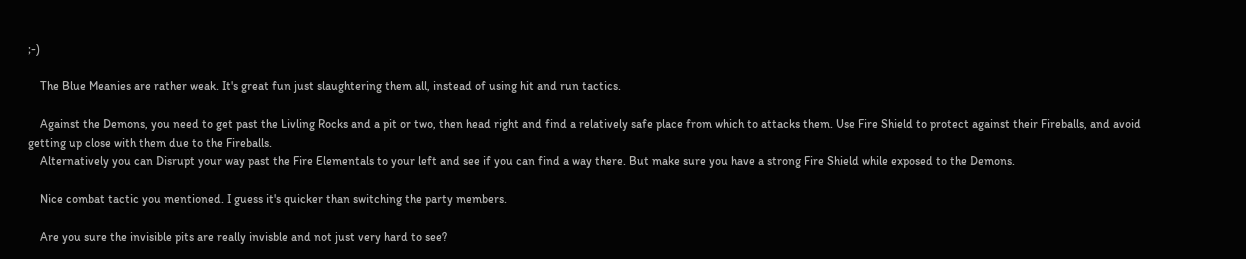;-)

    The Blue Meanies are rather weak. It's great fun just slaughtering them all, instead of using hit and run tactics.

    Against the Demons, you need to get past the Livling Rocks and a pit or two, then head right and find a relatively safe place from which to attacks them. Use Fire Shield to protect against their Fireballs, and avoid getting up close with them due to the Fireballs.
    Alternatively you can Disrupt your way past the Fire Elementals to your left and see if you can find a way there. But make sure you have a strong Fire Shield while exposed to the Demons.

    Nice combat tactic you mentioned. I guess it's quicker than switching the party members.

    Are you sure the invisible pits are really invisble and not just very hard to see?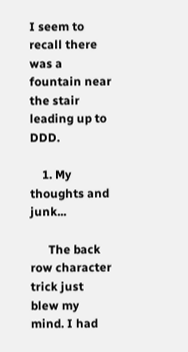I seem to recall there was a fountain near the stair leading up to DDD.

    1. My thoughts and junk...

      The back row character trick just blew my mind. I had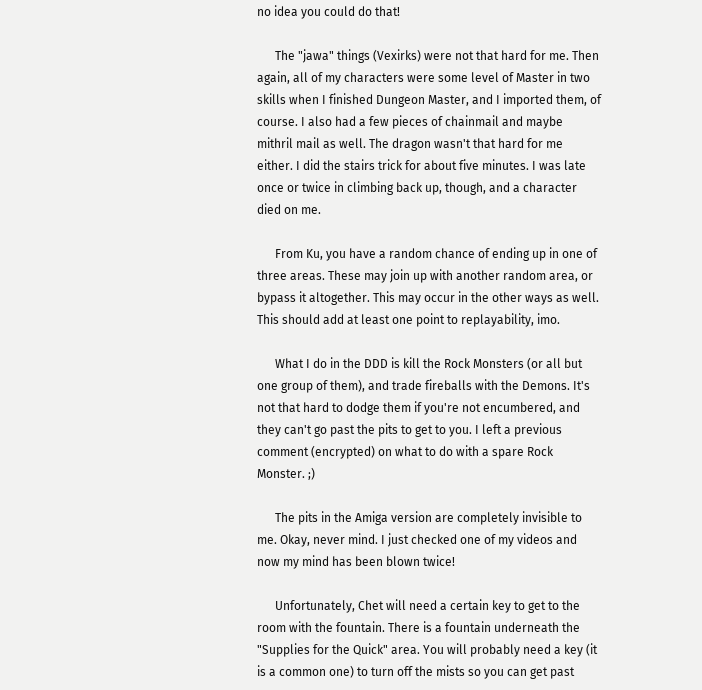no idea you could do that!

      The "jawa" things (Vexirks) were not that hard for me. Then again, all of my characters were some level of Master in two skills when I finished Dungeon Master, and I imported them, of course. I also had a few pieces of chainmail and maybe mithril mail as well. The dragon wasn't that hard for me either. I did the stairs trick for about five minutes. I was late once or twice in climbing back up, though, and a character died on me.

      From Ku, you have a random chance of ending up in one of three areas. These may join up with another random area, or bypass it altogether. This may occur in the other ways as well. This should add at least one point to replayability, imo.

      What I do in the DDD is kill the Rock Monsters (or all but one group of them), and trade fireballs with the Demons. It's not that hard to dodge them if you're not encumbered, and they can't go past the pits to get to you. I left a previous comment (encrypted) on what to do with a spare Rock Monster. ;)

      The pits in the Amiga version are completely invisible to me. Okay, never mind. I just checked one of my videos and now my mind has been blown twice!

      Unfortunately, Chet will need a certain key to get to the room with the fountain. There is a fountain underneath the "Supplies for the Quick" area. You will probably need a key (it is a common one) to turn off the mists so you can get past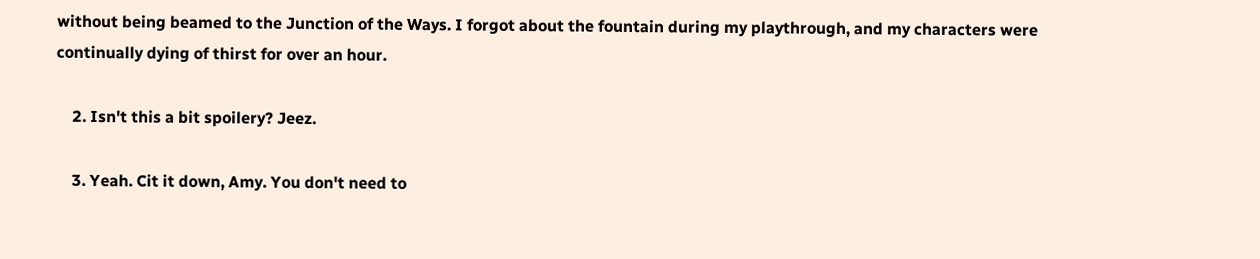without being beamed to the Junction of the Ways. I forgot about the fountain during my playthrough, and my characters were continually dying of thirst for over an hour.

    2. Isn't this a bit spoilery? Jeez.

    3. Yeah. Cit it down, Amy. You don't need to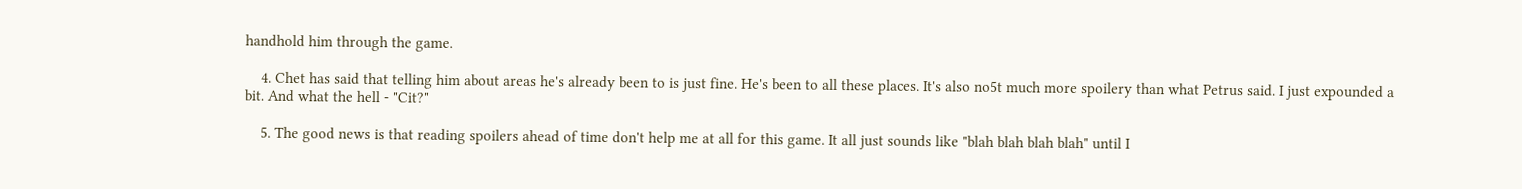handhold him through the game.

    4. Chet has said that telling him about areas he's already been to is just fine. He's been to all these places. It's also no5t much more spoilery than what Petrus said. I just expounded a bit. And what the hell - "Cit?"

    5. The good news is that reading spoilers ahead of time don't help me at all for this game. It all just sounds like "blah blah blah blah" until I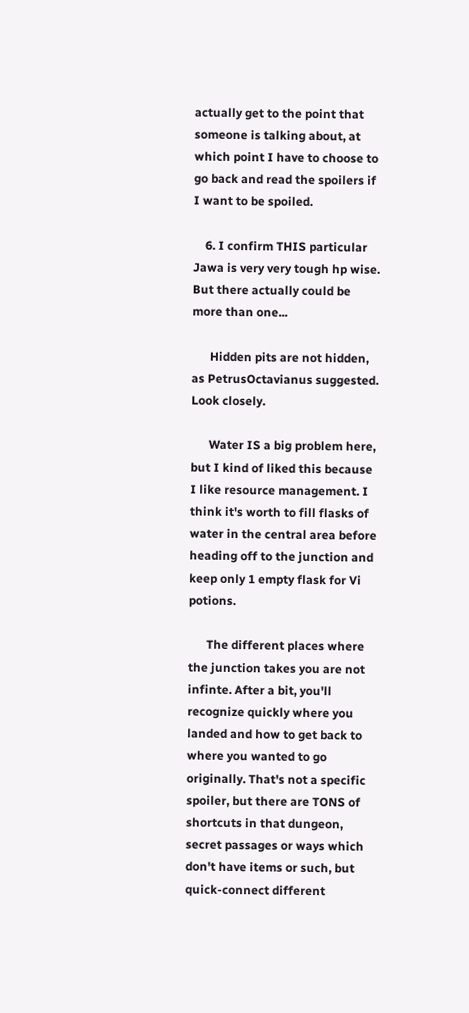actually get to the point that someone is talking about, at which point I have to choose to go back and read the spoilers if I want to be spoiled.

    6. I confirm THIS particular Jawa is very very tough hp wise. But there actually could be more than one...

      Hidden pits are not hidden, as PetrusOctavianus suggested. Look closely.

      Water IS a big problem here, but I kind of liked this because I like resource management. I think it's worth to fill flasks of water in the central area before heading off to the junction and keep only 1 empty flask for Vi potions.

      The different places where the junction takes you are not infinte. After a bit, you'll recognize quickly where you landed and how to get back to where you wanted to go originally. That's not a specific spoiler, but there are TONS of shortcuts in that dungeon, secret passages or ways which don't have items or such, but quick-connect different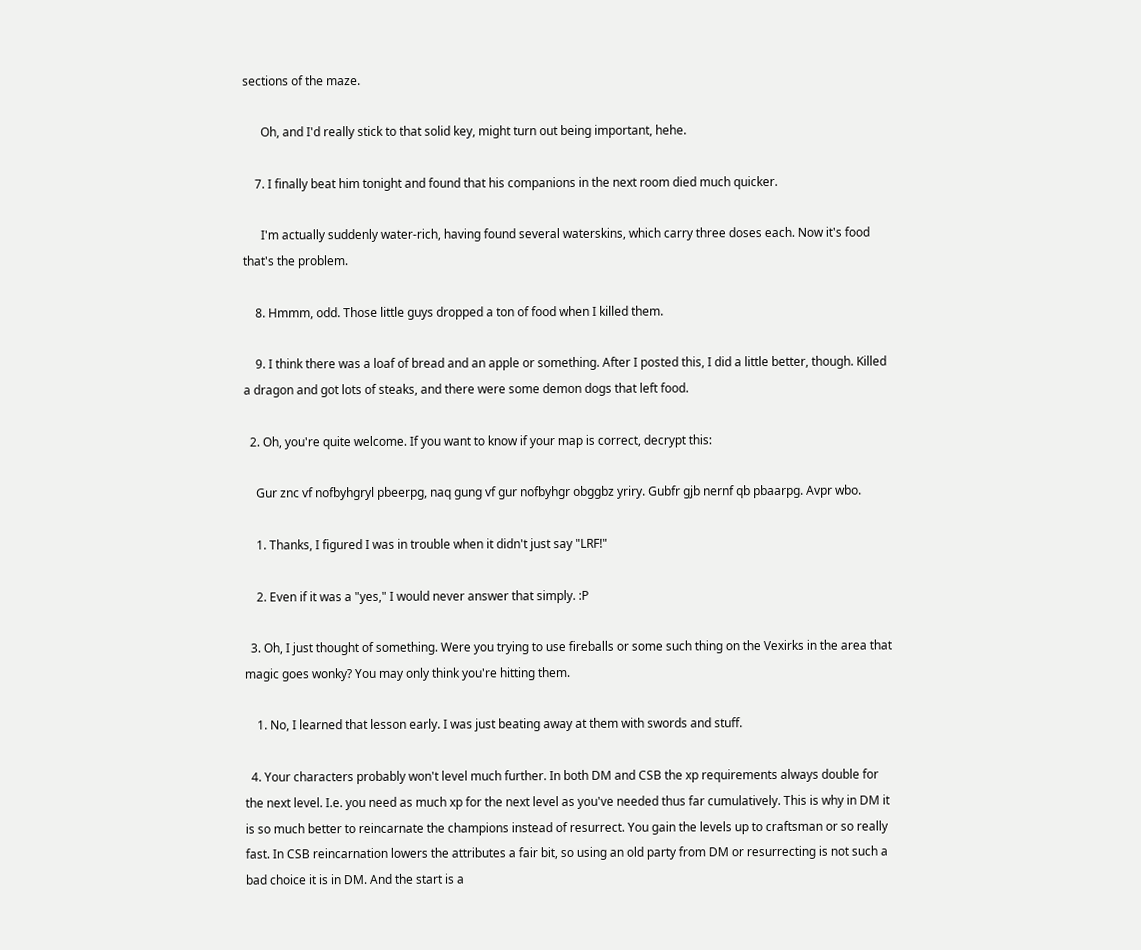sections of the maze.

      Oh, and I'd really stick to that solid key, might turn out being important, hehe.

    7. I finally beat him tonight and found that his companions in the next room died much quicker.

      I'm actually suddenly water-rich, having found several waterskins, which carry three doses each. Now it's food that's the problem.

    8. Hmmm, odd. Those little guys dropped a ton of food when I killed them.

    9. I think there was a loaf of bread and an apple or something. After I posted this, I did a little better, though. Killed a dragon and got lots of steaks, and there were some demon dogs that left food.

  2. Oh, you're quite welcome. If you want to know if your map is correct, decrypt this:

    Gur znc vf nofbyhgryl pbeerpg, naq gung vf gur nofbyhgr obggbz yriry. Gubfr gjb nernf qb pbaarpg. Avpr wbo.

    1. Thanks, I figured I was in trouble when it didn't just say "LRF!"

    2. Even if it was a "yes," I would never answer that simply. :P

  3. Oh, I just thought of something. Were you trying to use fireballs or some such thing on the Vexirks in the area that magic goes wonky? You may only think you're hitting them.

    1. No, I learned that lesson early. I was just beating away at them with swords and stuff.

  4. Your characters probably won't level much further. In both DM and CSB the xp requirements always double for the next level. I.e. you need as much xp for the next level as you've needed thus far cumulatively. This is why in DM it is so much better to reincarnate the champions instead of resurrect. You gain the levels up to craftsman or so really fast. In CSB reincarnation lowers the attributes a fair bit, so using an old party from DM or resurrecting is not such a bad choice it is in DM. And the start is a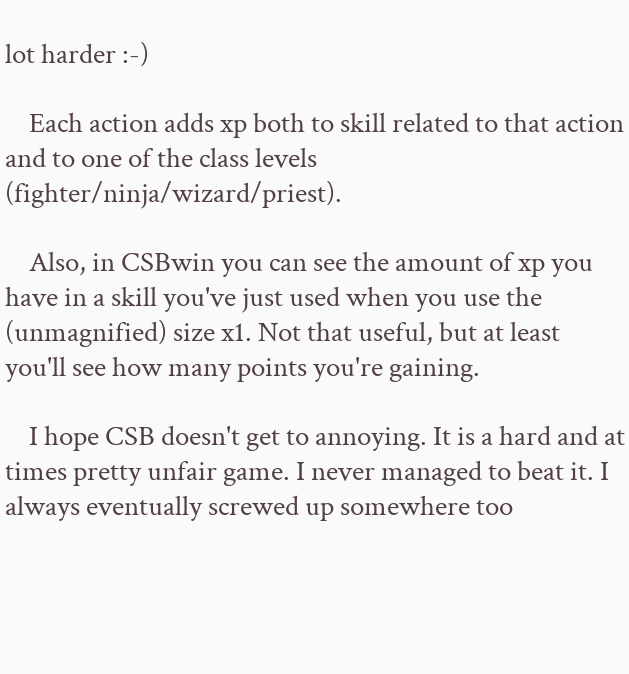lot harder :-)

    Each action adds xp both to skill related to that action and to one of the class levels (fighter/ninja/wizard/priest).

    Also, in CSBwin you can see the amount of xp you have in a skill you've just used when you use the (unmagnified) size x1. Not that useful, but at least you'll see how many points you're gaining.

    I hope CSB doesn't get to annoying. It is a hard and at times pretty unfair game. I never managed to beat it. I always eventually screwed up somewhere too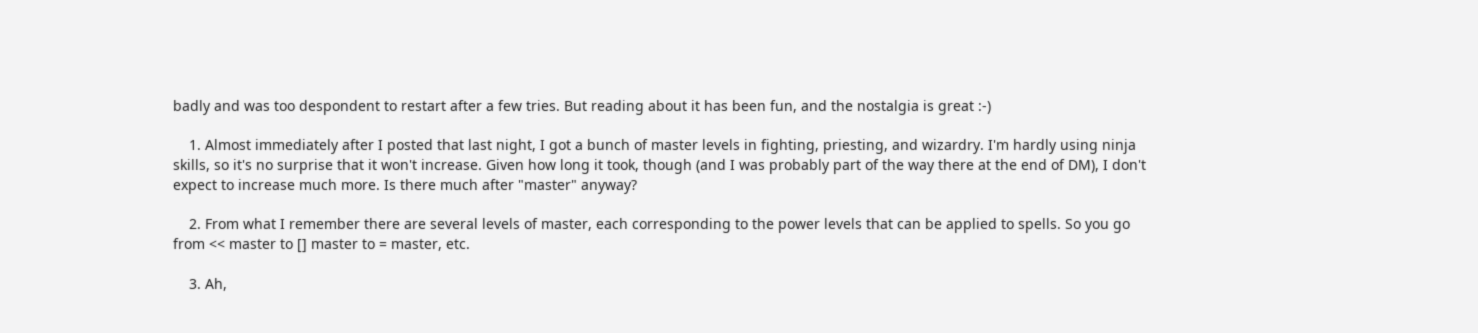badly and was too despondent to restart after a few tries. But reading about it has been fun, and the nostalgia is great :-)

    1. Almost immediately after I posted that last night, I got a bunch of master levels in fighting, priesting, and wizardry. I'm hardly using ninja skills, so it's no surprise that it won't increase. Given how long it took, though (and I was probably part of the way there at the end of DM), I don't expect to increase much more. Is there much after "master" anyway?

    2. From what I remember there are several levels of master, each corresponding to the power levels that can be applied to spells. So you go from << master to [] master to = master, etc.

    3. Ah,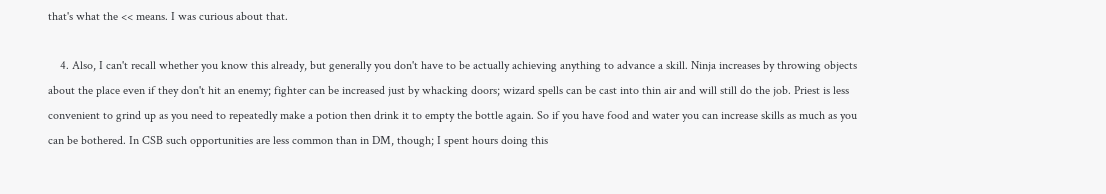that's what the << means. I was curious about that.

    4. Also, I can't recall whether you know this already, but generally you don't have to be actually achieving anything to advance a skill. Ninja increases by throwing objects about the place even if they don't hit an enemy; fighter can be increased just by whacking doors; wizard spells can be cast into thin air and will still do the job. Priest is less convenient to grind up as you need to repeatedly make a potion then drink it to empty the bottle again. So if you have food and water you can increase skills as much as you can be bothered. In CSB such opportunities are less common than in DM, though; I spent hours doing this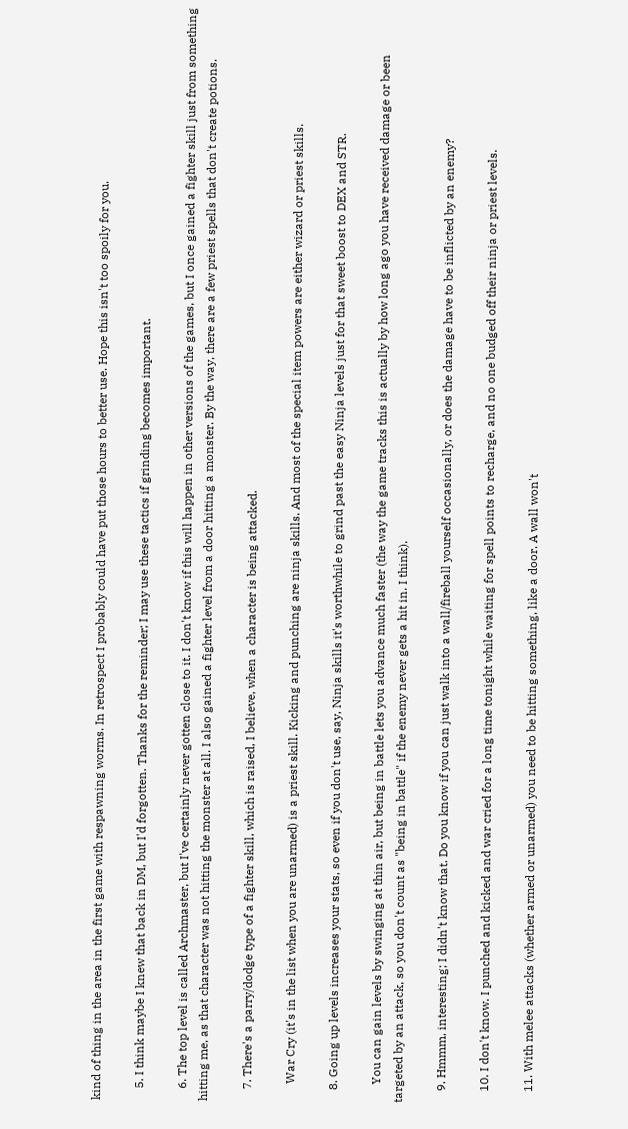kind of thing in the area in the first game with respawning worms. In retrospect I probably could have put those hours to better use. Hope this isn't too spoily for you.

    5. I think maybe I knew that back in DM, but I'd forgotten. Thanks for the reminder; I may use these tactics if grinding becomes important.

    6. The top level is called Archmaster, but I've certainly never gotten close to it. I don't know if this will happen in other versions of the games, but I once gained a fighter skill just from something hitting me, as that character was not hitting the monster at all. I also gained a fighter level from a door hitting a monster. By the way, there are a few priest spells that don't create potions.

    7. There's a parry/dodge type of a fighter skill, which is raised, I believe, when a character is being attacked.

      War Cry (it's in the list when you are unarmed) is a priest skill. Kicking and punching are ninja skills. And most of the special item powers are either wizard or priest skills.

    8. Going up levels increases your stats, so even if you don't use, say, Ninja skills it's worthwhile to grind past the easy Ninja levels just for that sweet boost to DEX and STR.

      You can gain levels by swinging at thin air, but being in battle lets you advance much faster (the way the game tracks this is actually by how long ago you have received damage or been targeted by an attack, so you don't count as "being in battle" if the enemy never gets a hit in. I think).

    9. Hmmm, interesting; I didn't know that. Do you know if you can just walk into a wall/fireball yourself occasionally, or does the damage have to be inflicted by an enemy?

    10. I don't know. I punched and kicked and war cried for a long time tonight while waiting for spell points to recharge, and no one budged off their ninja or priest levels.

    11. With melee attacks (whether armed or unarmed) you need to be hitting something, like a door. A wall won't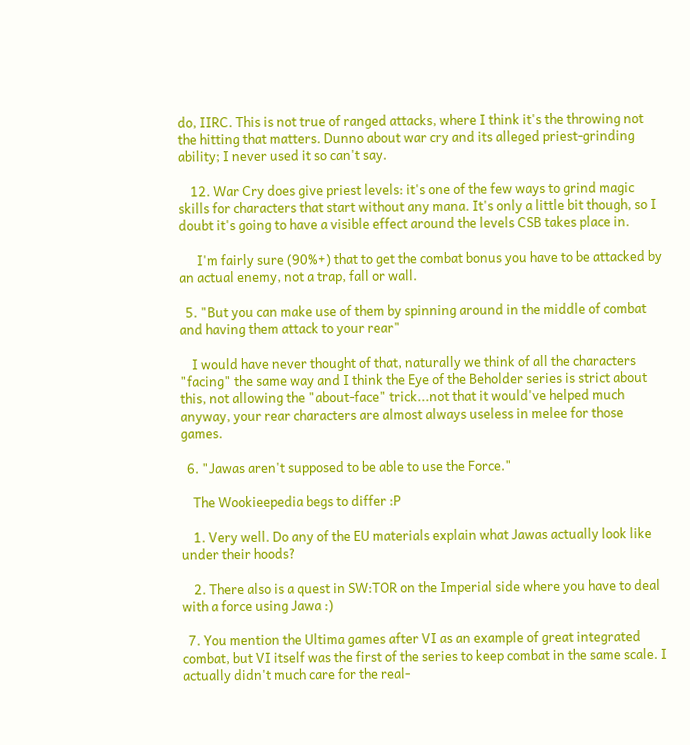do, IIRC. This is not true of ranged attacks, where I think it's the throwing not the hitting that matters. Dunno about war cry and its alleged priest-grinding ability; I never used it so can't say.

    12. War Cry does give priest levels: it's one of the few ways to grind magic skills for characters that start without any mana. It's only a little bit though, so I doubt it's going to have a visible effect around the levels CSB takes place in.

      I'm fairly sure (90%+) that to get the combat bonus you have to be attacked by an actual enemy, not a trap, fall or wall.

  5. "But you can make use of them by spinning around in the middle of combat and having them attack to your rear"

    I would have never thought of that, naturally we think of all the characters "facing" the same way and I think the Eye of the Beholder series is strict about this, not allowing the "about-face" trick...not that it would've helped much anyway, your rear characters are almost always useless in melee for those games.

  6. "Jawas aren't supposed to be able to use the Force."

    The Wookieepedia begs to differ :P

    1. Very well. Do any of the EU materials explain what Jawas actually look like under their hoods?

    2. There also is a quest in SW:TOR on the Imperial side where you have to deal with a force using Jawa :)

  7. You mention the Ultima games after VI as an example of great integrated combat, but VI itself was the first of the series to keep combat in the same scale. I actually didn't much care for the real-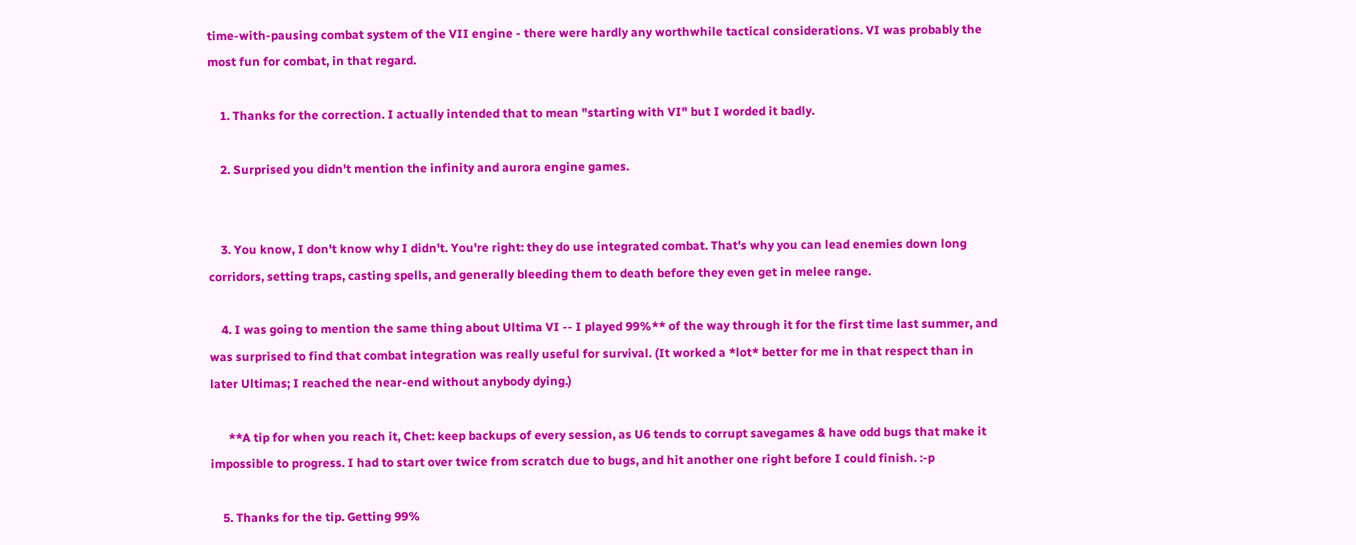time-with-pausing combat system of the VII engine - there were hardly any worthwhile tactical considerations. VI was probably the most fun for combat, in that regard.

    1. Thanks for the correction. I actually intended that to mean "starting with VI" but I worded it badly.

    2. Surprised you didn't mention the infinity and aurora engine games.


    3. You know, I don't know why I didn't. You're right: they do use integrated combat. That's why you can lead enemies down long corridors, setting traps, casting spells, and generally bleeding them to death before they even get in melee range.

    4. I was going to mention the same thing about Ultima VI -- I played 99%** of the way through it for the first time last summer, and was surprised to find that combat integration was really useful for survival. (It worked a *lot* better for me in that respect than in later Ultimas; I reached the near-end without anybody dying.)

      **A tip for when you reach it, Chet: keep backups of every session, as U6 tends to corrupt savegames & have odd bugs that make it impossible to progress. I had to start over twice from scratch due to bugs, and hit another one right before I could finish. :-p

    5. Thanks for the tip. Getting 99%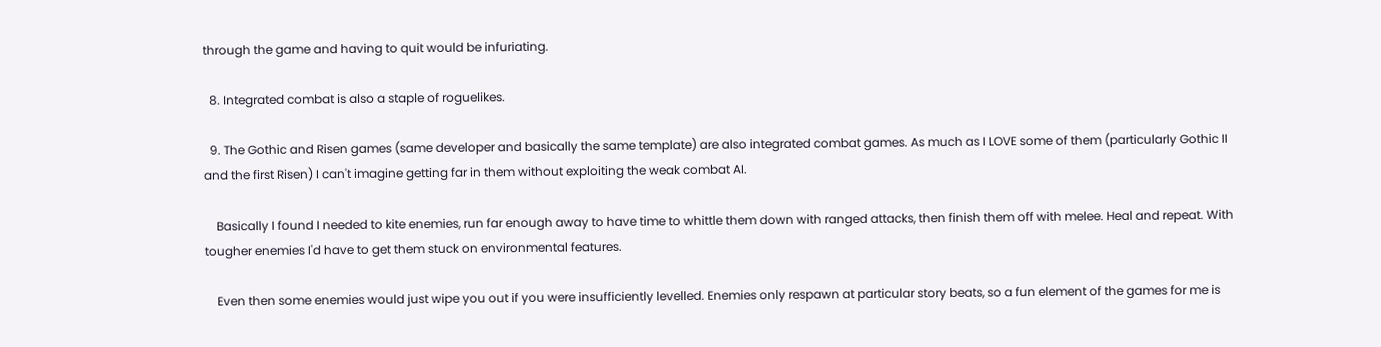through the game and having to quit would be infuriating.

  8. Integrated combat is also a staple of roguelikes.

  9. The Gothic and Risen games (same developer and basically the same template) are also integrated combat games. As much as I LOVE some of them (particularly Gothic II and the first Risen) I can't imagine getting far in them without exploiting the weak combat AI.

    Basically I found I needed to kite enemies, run far enough away to have time to whittle them down with ranged attacks, then finish them off with melee. Heal and repeat. With tougher enemies I'd have to get them stuck on environmental features.

    Even then some enemies would just wipe you out if you were insufficiently levelled. Enemies only respawn at particular story beats, so a fun element of the games for me is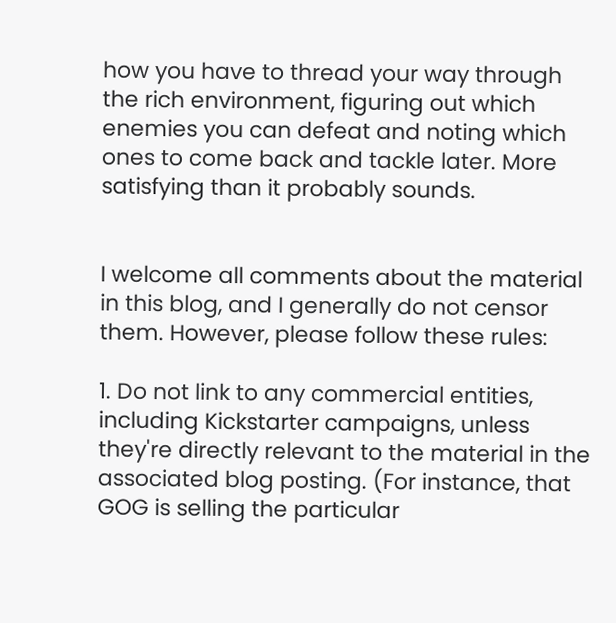how you have to thread your way through the rich environment, figuring out which enemies you can defeat and noting which ones to come back and tackle later. More satisfying than it probably sounds.


I welcome all comments about the material in this blog, and I generally do not censor them. However, please follow these rules:

1. Do not link to any commercial entities, including Kickstarter campaigns, unless they're directly relevant to the material in the associated blog posting. (For instance, that GOG is selling the particular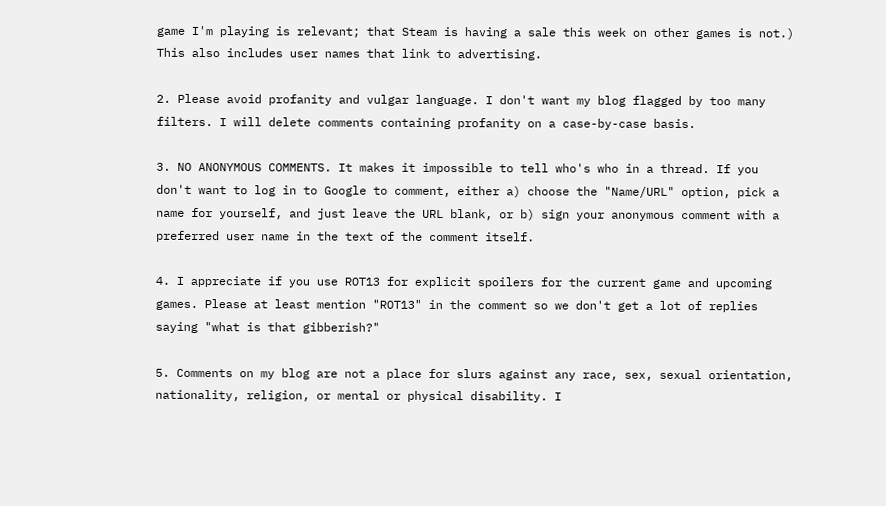game I'm playing is relevant; that Steam is having a sale this week on other games is not.) This also includes user names that link to advertising.

2. Please avoid profanity and vulgar language. I don't want my blog flagged by too many filters. I will delete comments containing profanity on a case-by-case basis.

3. NO ANONYMOUS COMMENTS. It makes it impossible to tell who's who in a thread. If you don't want to log in to Google to comment, either a) choose the "Name/URL" option, pick a name for yourself, and just leave the URL blank, or b) sign your anonymous comment with a preferred user name in the text of the comment itself.

4. I appreciate if you use ROT13 for explicit spoilers for the current game and upcoming games. Please at least mention "ROT13" in the comment so we don't get a lot of replies saying "what is that gibberish?"

5. Comments on my blog are not a place for slurs against any race, sex, sexual orientation, nationality, religion, or mental or physical disability. I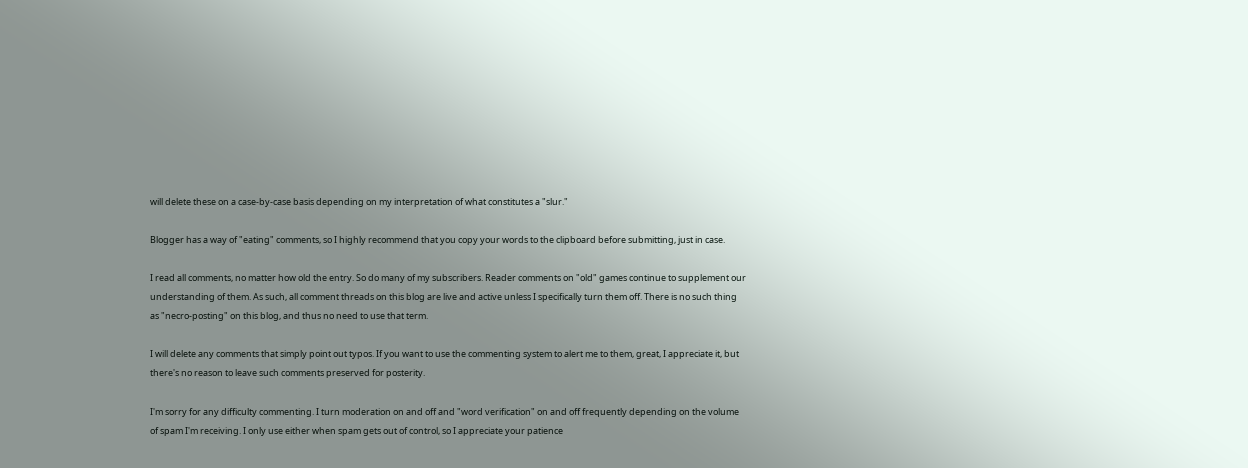will delete these on a case-by-case basis depending on my interpretation of what constitutes a "slur."

Blogger has a way of "eating" comments, so I highly recommend that you copy your words to the clipboard before submitting, just in case.

I read all comments, no matter how old the entry. So do many of my subscribers. Reader comments on "old" games continue to supplement our understanding of them. As such, all comment threads on this blog are live and active unless I specifically turn them off. There is no such thing as "necro-posting" on this blog, and thus no need to use that term.

I will delete any comments that simply point out typos. If you want to use the commenting system to alert me to them, great, I appreciate it, but there's no reason to leave such comments preserved for posterity.

I'm sorry for any difficulty commenting. I turn moderation on and off and "word verification" on and off frequently depending on the volume of spam I'm receiving. I only use either when spam gets out of control, so I appreciate your patience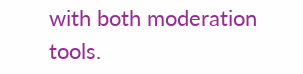with both moderation tools.